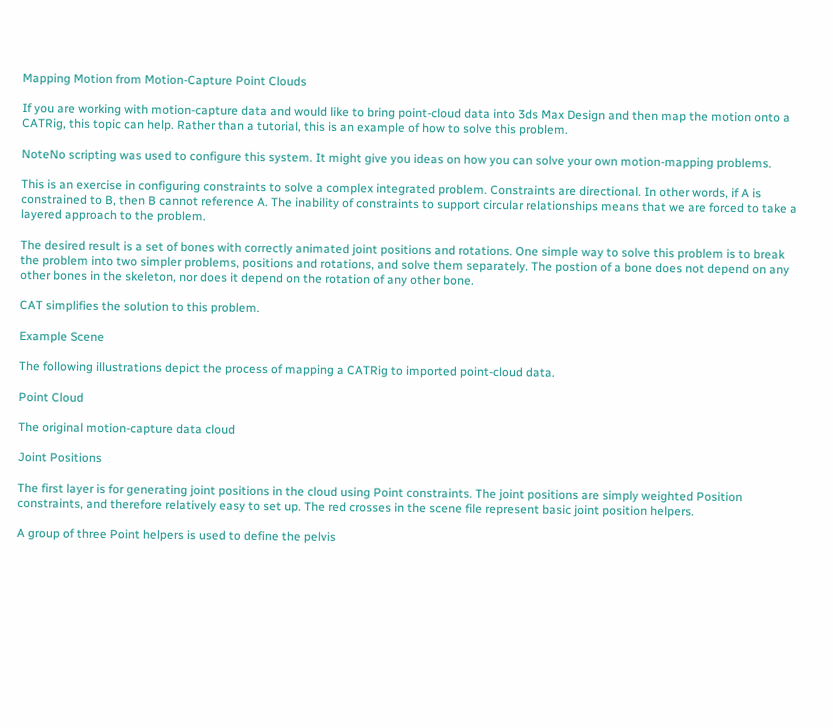Mapping Motion from Motion-Capture Point Clouds

If you are working with motion-capture data and would like to bring point-cloud data into 3ds Max Design and then map the motion onto a CATRig, this topic can help. Rather than a tutorial, this is an example of how to solve this problem.

NoteNo scripting was used to configure this system. It might give you ideas on how you can solve your own motion-mapping problems.

This is an exercise in configuring constraints to solve a complex integrated problem. Constraints are directional. In other words, if A is constrained to B, then B cannot reference A. The inability of constraints to support circular relationships means that we are forced to take a layered approach to the problem.

The desired result is a set of bones with correctly animated joint positions and rotations. One simple way to solve this problem is to break the problem into two simpler problems, positions and rotations, and solve them separately. The postion of a bone does not depend on any other bones in the skeleton, nor does it depend on the rotation of any other bone.

CAT simplifies the solution to this problem.

Example Scene

The following illustrations depict the process of mapping a CATRig to imported point-cloud data.

Point Cloud

The original motion-capture data cloud

Joint Positions

The first layer is for generating joint positions in the cloud using Point constraints. The joint positions are simply weighted Position constraints, and therefore relatively easy to set up. The red crosses in the scene file represent basic joint position helpers.

A group of three Point helpers is used to define the pelvis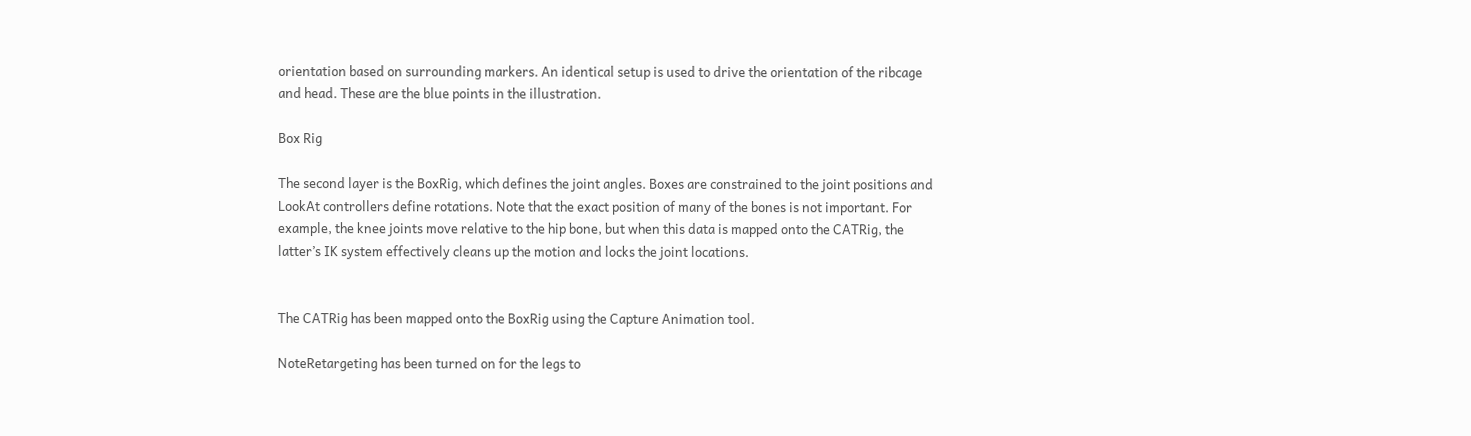orientation based on surrounding markers. An identical setup is used to drive the orientation of the ribcage and head. These are the blue points in the illustration.

Box Rig

The second layer is the BoxRig, which defines the joint angles. Boxes are constrained to the joint positions and LookAt controllers define rotations. Note that the exact position of many of the bones is not important. For example, the knee joints move relative to the hip bone, but when this data is mapped onto the CATRig, the latter’s IK system effectively cleans up the motion and locks the joint locations.


The CATRig has been mapped onto the BoxRig using the Capture Animation tool.

NoteRetargeting has been turned on for the legs to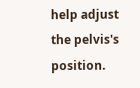help adjust the pelvis's position.